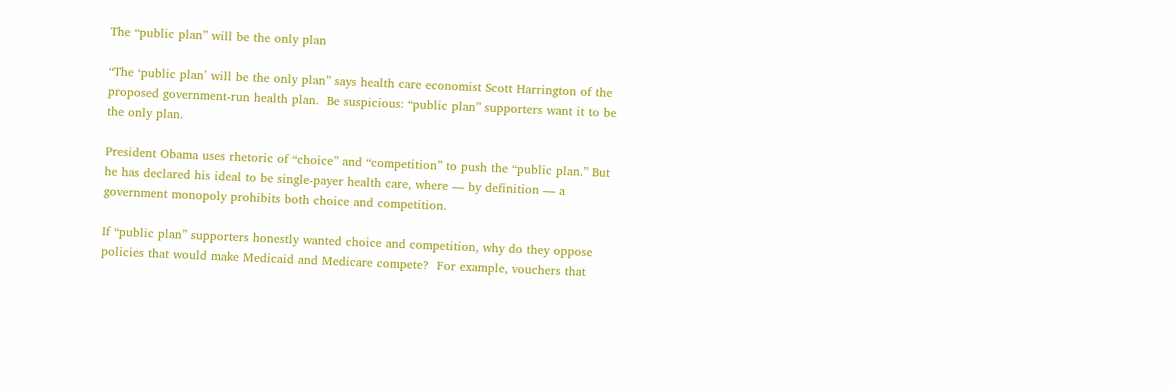The “public plan” will be the only plan

“The ‘public plan’ will be the only plan” says health care economist Scott Harrington of the proposed government-run health plan.  Be suspicious: “public plan” supporters want it to be the only plan.

President Obama uses rhetoric of “choice” and “competition” to push the “public plan.” But he has declared his ideal to be single-payer health care, where — by definition — a government monopoly prohibits both choice and competition.

If “public plan” supporters honestly wanted choice and competition, why do they oppose policies that would make Medicaid and Medicare compete?  For example, vouchers that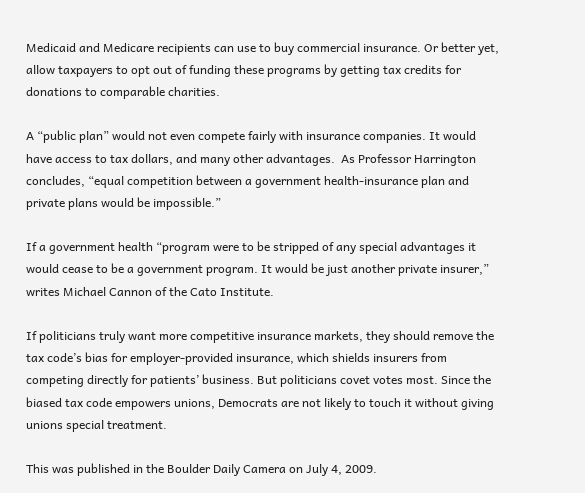Medicaid and Medicare recipients can use to buy commercial insurance. Or better yet, allow taxpayers to opt out of funding these programs by getting tax credits for donations to comparable charities.

A “public plan” would not even compete fairly with insurance companies. It would have access to tax dollars, and many other advantages.  As Professor Harrington concludes, “equal competition between a government health-insurance plan and private plans would be impossible.”

If a government health “program were to be stripped of any special advantages it would cease to be a government program. It would be just another private insurer,” writes Michael Cannon of the Cato Institute.

If politicians truly want more competitive insurance markets, they should remove the tax code’s bias for employer-provided insurance, which shields insurers from competing directly for patients’ business. But politicians covet votes most. Since the biased tax code empowers unions, Democrats are not likely to touch it without giving unions special treatment.

This was published in the Boulder Daily Camera on July 4, 2009.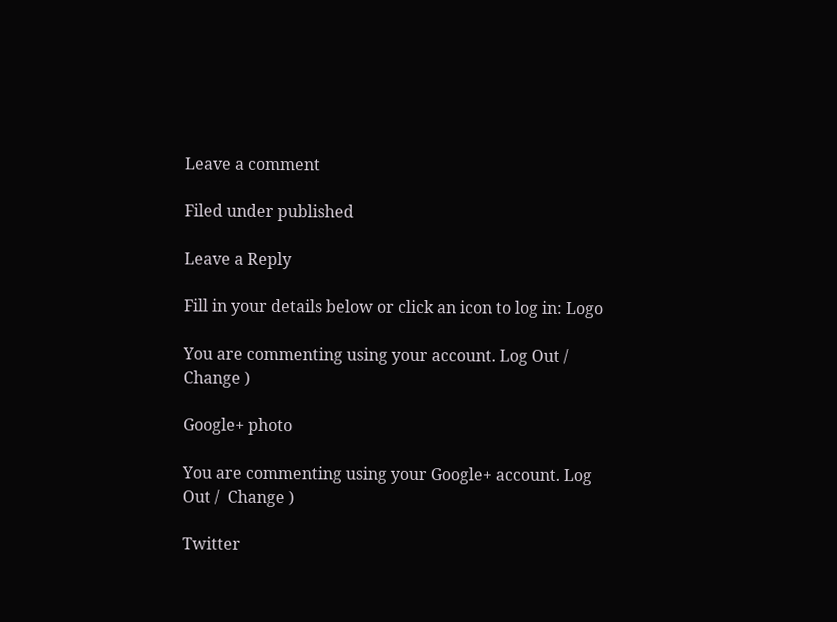Leave a comment

Filed under published

Leave a Reply

Fill in your details below or click an icon to log in: Logo

You are commenting using your account. Log Out /  Change )

Google+ photo

You are commenting using your Google+ account. Log Out /  Change )

Twitter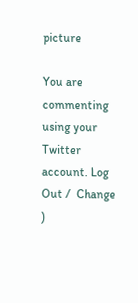picture

You are commenting using your Twitter account. Log Out /  Change )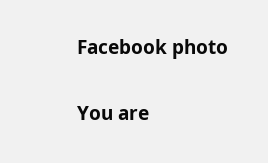Facebook photo

You are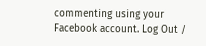commenting using your Facebook account. Log Out /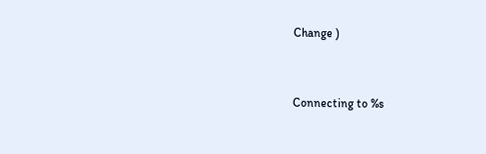Change )


Connecting to %s